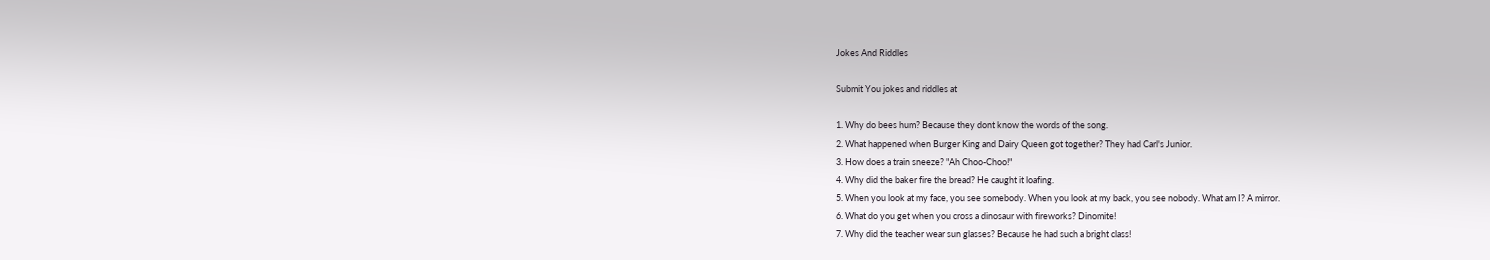Jokes And Riddles

Submit You jokes and riddles at

1. Why do bees hum? Because they dont know the words of the song.
2. What happened when Burger King and Dairy Queen got together? They had Carl's Junior.
3. How does a train sneeze? "Ah Choo-Choo!"
4. Why did the baker fire the bread? He caught it loafing.
5. When you look at my face, you see somebody. When you look at my back, you see nobody. What am I? A mirror.
6. What do you get when you cross a dinosaur with fireworks? Dinomite!
7. Why did the teacher wear sun glasses? Because he had such a bright class!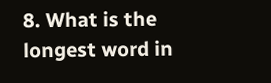8. What is the longest word in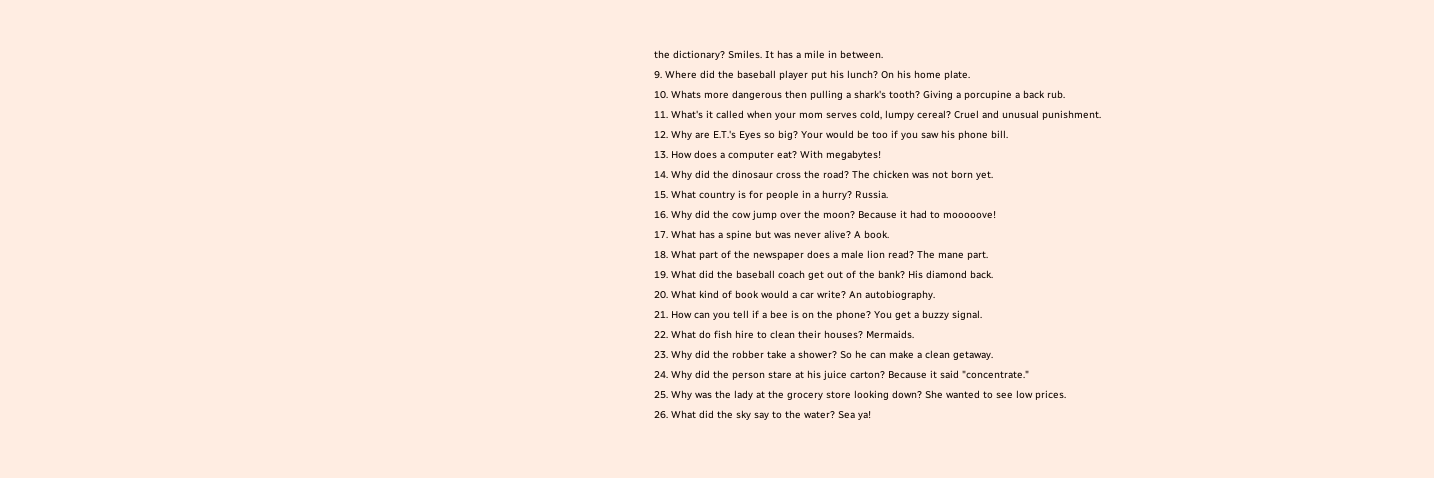the dictionary? Smiles. It has a mile in between.
9. Where did the baseball player put his lunch? On his home plate.
10. Whats more dangerous then pulling a shark's tooth? Giving a porcupine a back rub.
11. What's it called when your mom serves cold, lumpy cereal? Cruel and unusual punishment.
12. Why are E.T.'s Eyes so big? Your would be too if you saw his phone bill.
13. How does a computer eat? With megabytes!
14. Why did the dinosaur cross the road? The chicken was not born yet.
15. What country is for people in a hurry? Russia.
16. Why did the cow jump over the moon? Because it had to mooooove!
17. What has a spine but was never alive? A book.
18. What part of the newspaper does a male lion read? The mane part.
19. What did the baseball coach get out of the bank? His diamond back.
20. What kind of book would a car write? An autobiography.
21. How can you tell if a bee is on the phone? You get a buzzy signal.
22. What do fish hire to clean their houses? Mermaids.
23. Why did the robber take a shower? So he can make a clean getaway.
24. Why did the person stare at his juice carton? Because it said "concentrate."
25. Why was the lady at the grocery store looking down? She wanted to see low prices.
26. What did the sky say to the water? Sea ya!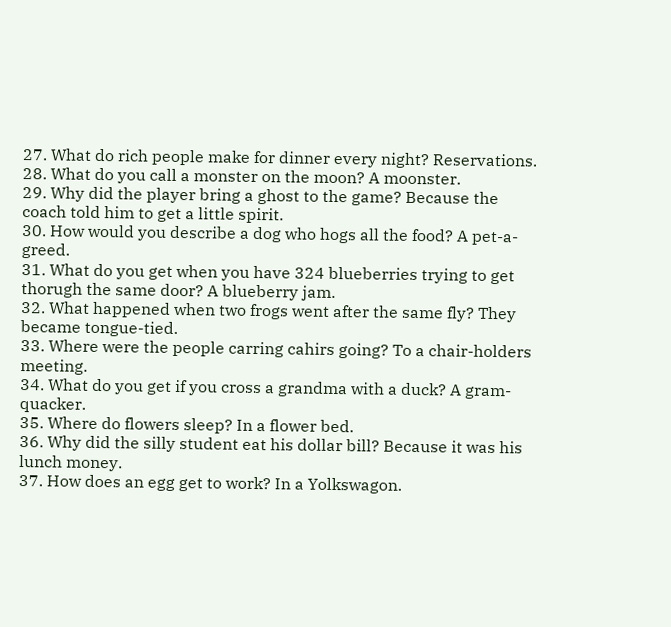27. What do rich people make for dinner every night? Reservations.
28. What do you call a monster on the moon? A moonster.
29. Why did the player bring a ghost to the game? Because the coach told him to get a little spirit.
30. How would you describe a dog who hogs all the food? A pet-a-greed.
31. What do you get when you have 324 blueberries trying to get thorugh the same door? A blueberry jam.
32. What happened when two frogs went after the same fly? They became tongue-tied.
33. Where were the people carring cahirs going? To a chair-holders meeting.
34. What do you get if you cross a grandma with a duck? A gram-quacker.
35. Where do flowers sleep? In a flower bed.
36. Why did the silly student eat his dollar bill? Because it was his lunch money.
37. How does an egg get to work? In a Yolkswagon.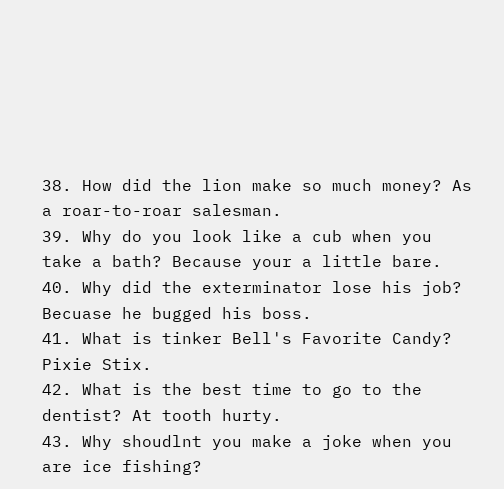38. How did the lion make so much money? As a roar-to-roar salesman.
39. Why do you look like a cub when you take a bath? Because your a little bare.
40. Why did the exterminator lose his job? Becuase he bugged his boss.
41. What is tinker Bell's Favorite Candy? Pixie Stix.
42. What is the best time to go to the dentist? At tooth hurty.
43. Why shoudlnt you make a joke when you are ice fishing?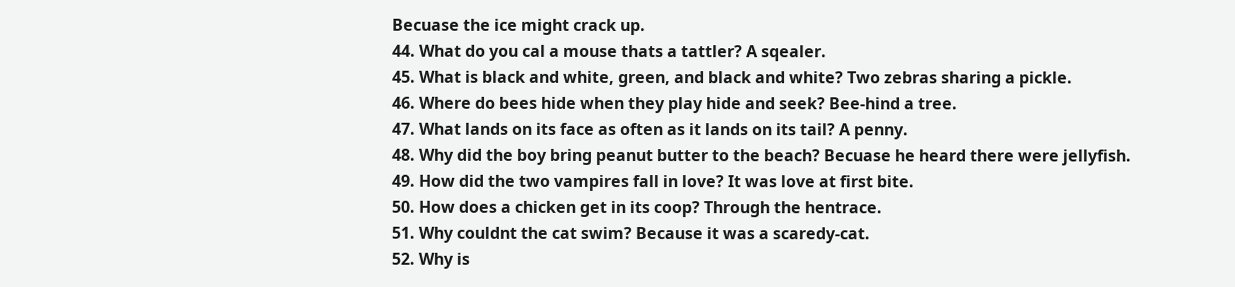Becuase the ice might crack up.
44. What do you cal a mouse thats a tattler? A sqealer.
45. What is black and white, green, and black and white? Two zebras sharing a pickle.
46. Where do bees hide when they play hide and seek? Bee-hind a tree.
47. What lands on its face as often as it lands on its tail? A penny.
48. Why did the boy bring peanut butter to the beach? Becuase he heard there were jellyfish.
49. How did the two vampires fall in love? It was love at first bite.
50. How does a chicken get in its coop? Through the hentrace.
51. Why couldnt the cat swim? Because it was a scaredy-cat.
52. Why is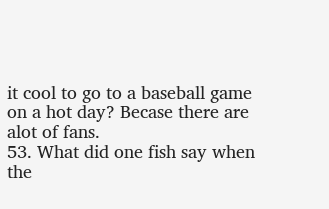it cool to go to a baseball game on a hot day? Becase there are alot of fans.
53. What did one fish say when the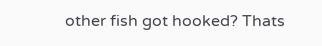other fish got hooked? Thats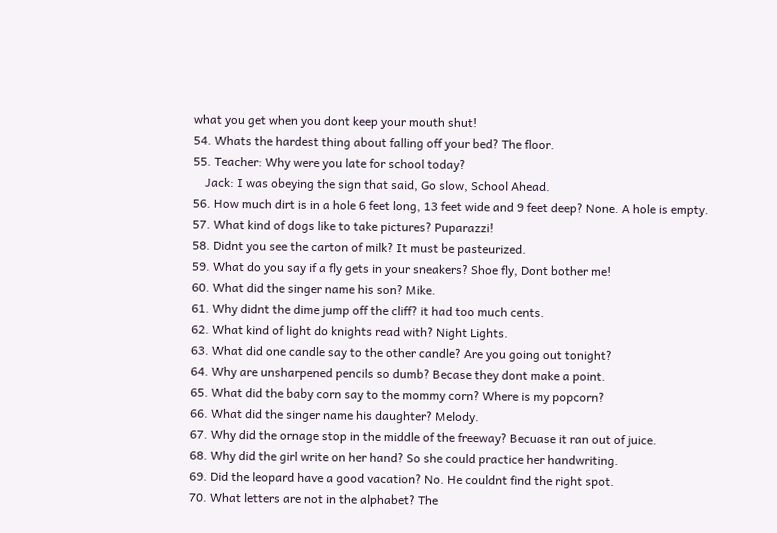what you get when you dont keep your mouth shut!
54. Whats the hardest thing about falling off your bed? The floor.
55. Teacher: Why were you late for school today?
    Jack: I was obeying the sign that said, Go slow, School Ahead.
56. How much dirt is in a hole 6 feet long, 13 feet wide and 9 feet deep? None. A hole is empty.
57. What kind of dogs like to take pictures? Puparazzi!
58. Didnt you see the carton of milk? It must be pasteurized.
59. What do you say if a fly gets in your sneakers? Shoe fly, Dont bother me!
60. What did the singer name his son? Mike.
61. Why didnt the dime jump off the cliff? it had too much cents.
62. What kind of light do knights read with? Night Lights.
63. What did one candle say to the other candle? Are you going out tonight?
64. Why are unsharpened pencils so dumb? Becase they dont make a point.
65. What did the baby corn say to the mommy corn? Where is my popcorn?
66. What did the singer name his daughter? Melody.
67. Why did the ornage stop in the middle of the freeway? Becuase it ran out of juice.
68. Why did the girl write on her hand? So she could practice her handwriting.
69. Did the leopard have a good vacation? No. He couldnt find the right spot.
70. What letters are not in the alphabet? The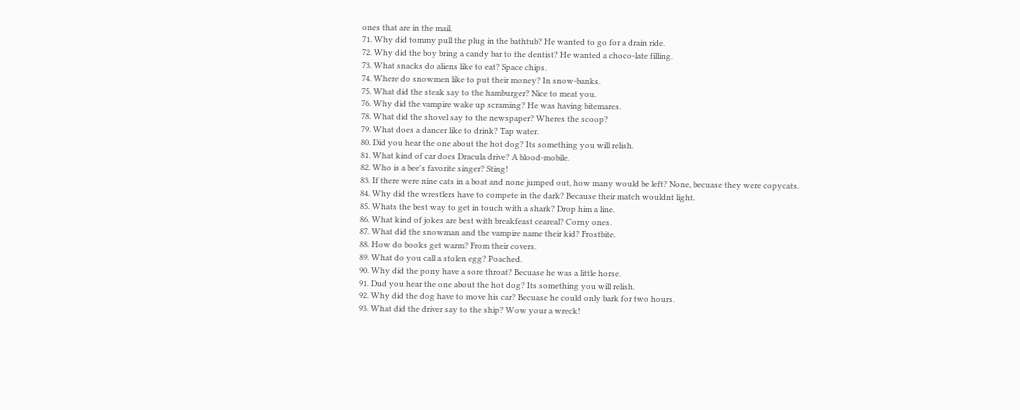ones that are in the mail.
71. Why did tommy pull the plug in the bathtub? He wanted to go for a drain ride.
72. Why did the boy bring a candy bar to the dentist? He wanted a choco-late filling.
73. What snacks do aliens like to eat? Space chips.
74. Where do snowmen like to put their money? In snow-banks.
75. What did the steak say to the hamburger? Nice to meat you.
76. Why did the vampire wake up scraming? He was having bitemares.
78. What did the shovel say to the newspaper? Wheres the scoop?
79. What does a dancer like to drink? Tap water.
80. Did you hear the one about the hot dog? Its something you will relish.
81. What kind of car does Dracula drive? A blood-mobile.
82. Who is a bee's favorite singer? Sting!
83. If there were nine cats in a boat and none jumped out, how many would be left? None, becuase they were copycats.
84. Why did the wrestlers have to compete in the dark? Because their match wouldnt light.
85. Whats the best way to get in touch with a shark? Drop him a line.
86. What kind of jokes are best with breakfeast ceareal? Corny ones.
87. What did the snowman and the vampire name their kid? Frostbite.
88. How do books get warm? From their covers.
89. What do you call a stolen egg? Poached.
90. Why did the pony have a sore throat? Becuase he was a little horse.
91. Dud you hear the one about the hot dog? Its something you will relish.
92. Why did the dog have to move his car? Becuase he could only bark for two hours.
93. What did the driver say to the ship? Wow your a wreck!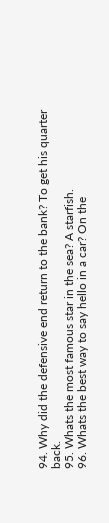94. Why did the defensive end return to the bank? To get his quarter back.
95. Whats the most famous star in the sea? A starfish.
96. Whats the best way to say hello in a car? On the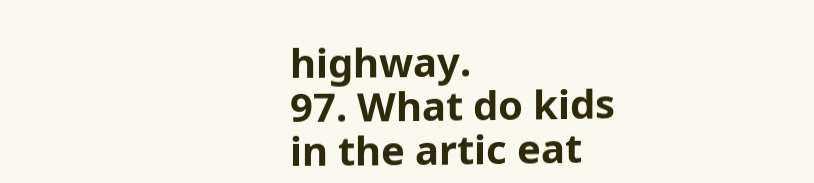highway.
97. What do kids in the artic eat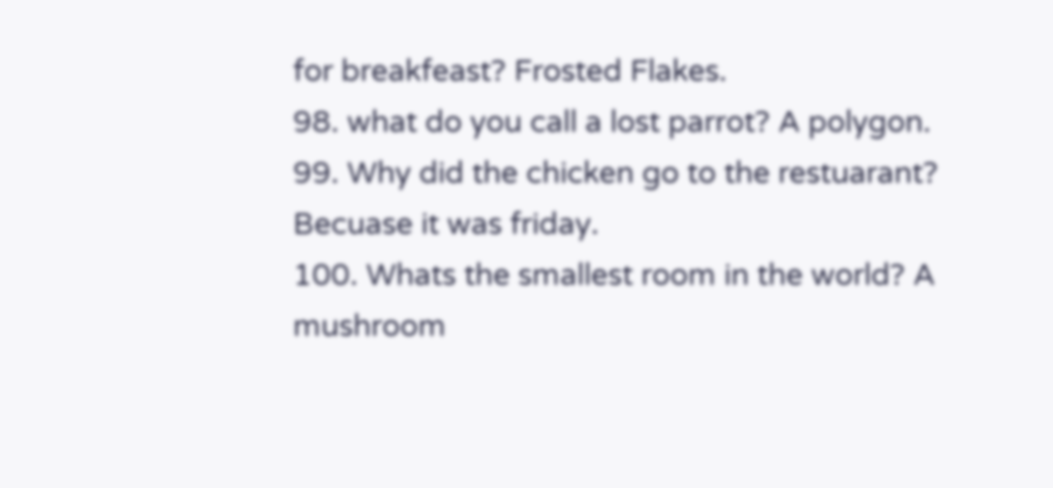for breakfeast? Frosted Flakes.
98. what do you call a lost parrot? A polygon.
99. Why did the chicken go to the restuarant? Becuase it was friday.
100. Whats the smallest room in the world? A mushroom